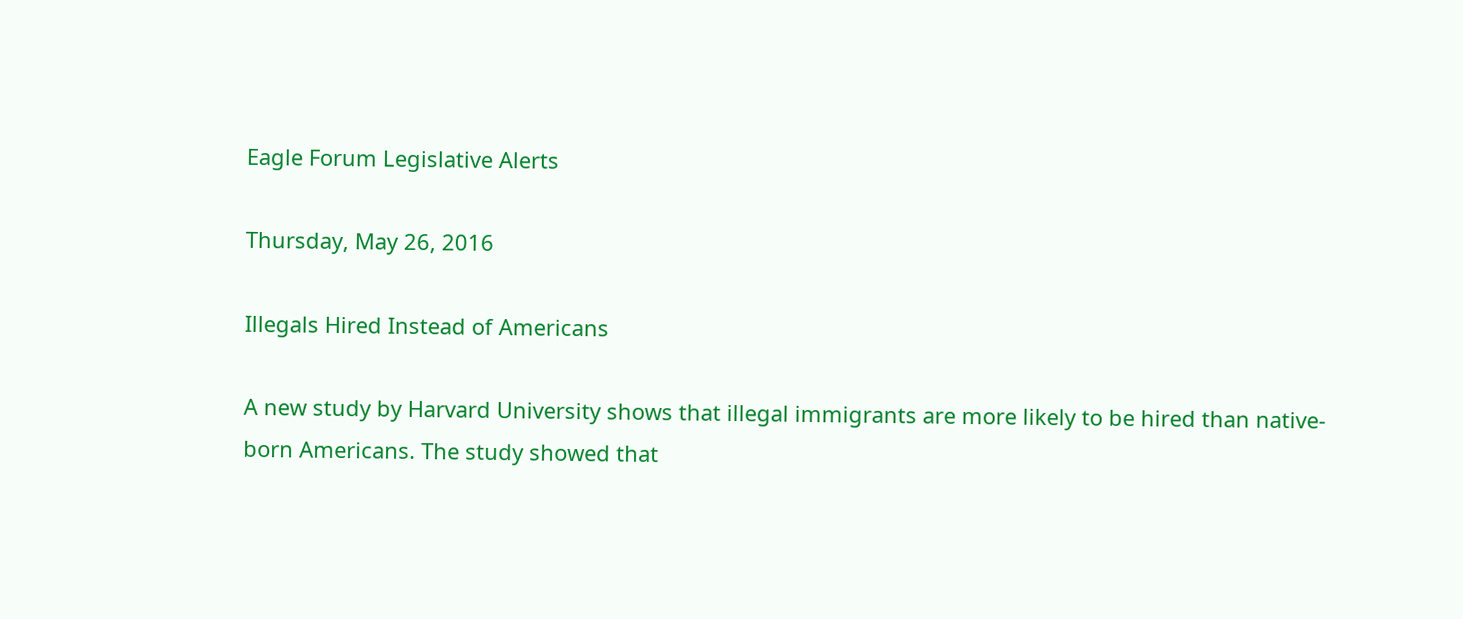Eagle Forum Legislative Alerts

Thursday, May 26, 2016

Illegals Hired Instead of Americans

A new study by Harvard University shows that illegal immigrants are more likely to be hired than native-born Americans. The study showed that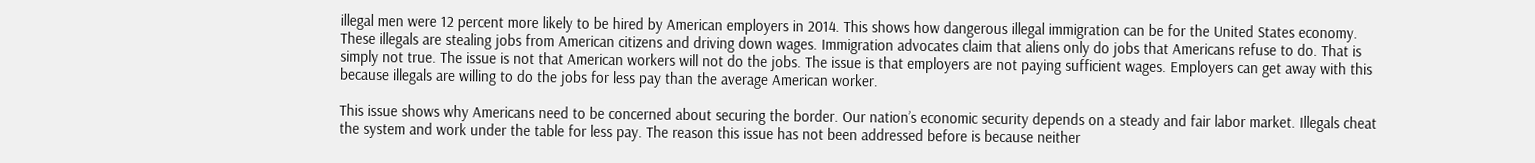illegal men were 12 percent more likely to be hired by American employers in 2014. This shows how dangerous illegal immigration can be for the United States economy. These illegals are stealing jobs from American citizens and driving down wages. Immigration advocates claim that aliens only do jobs that Americans refuse to do. That is simply not true. The issue is not that American workers will not do the jobs. The issue is that employers are not paying sufficient wages. Employers can get away with this because illegals are willing to do the jobs for less pay than the average American worker.

This issue shows why Americans need to be concerned about securing the border. Our nation’s economic security depends on a steady and fair labor market. Illegals cheat the system and work under the table for less pay. The reason this issue has not been addressed before is because neither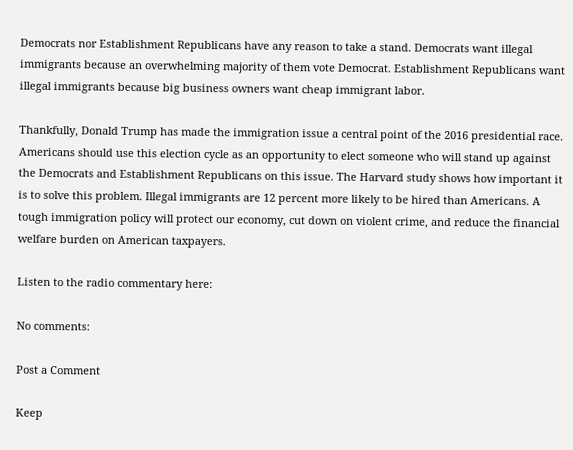Democrats nor Establishment Republicans have any reason to take a stand. Democrats want illegal immigrants because an overwhelming majority of them vote Democrat. Establishment Republicans want illegal immigrants because big business owners want cheap immigrant labor.

Thankfully, Donald Trump has made the immigration issue a central point of the 2016 presidential race. Americans should use this election cycle as an opportunity to elect someone who will stand up against the Democrats and Establishment Republicans on this issue. The Harvard study shows how important it is to solve this problem. Illegal immigrants are 12 percent more likely to be hired than Americans. A tough immigration policy will protect our economy, cut down on violent crime, and reduce the financial welfare burden on American taxpayers.

Listen to the radio commentary here:

No comments:

Post a Comment

Keep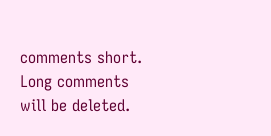comments short. Long comments will be deleted.